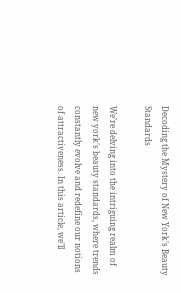Decoding the Mystery of New York’s Beauty Standards

We’re delving into the intriguing realm of new york’s beauty standards, where trends constantly evolve and redefine our notions of attractiveness. In this article, we’ll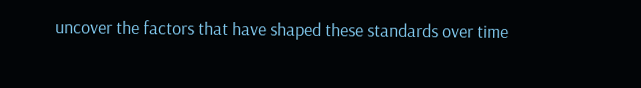uncover the factors that have shaped these standards over time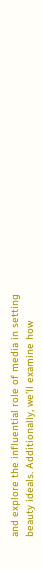and explore the influential role of media in setting beauty ideals. Additionally, we’ll examine how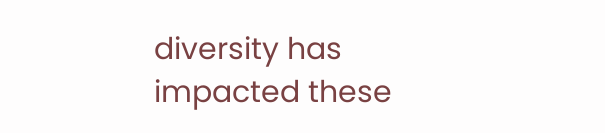diversity has impacted these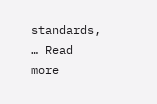standards, … Read more